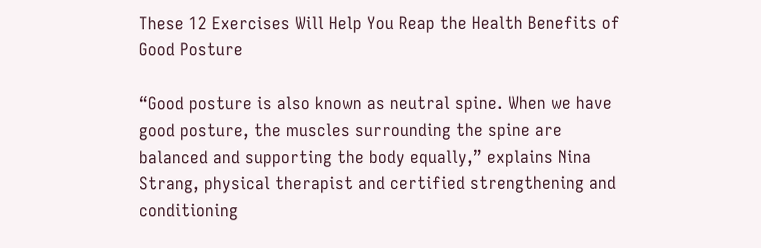These 12 Exercises Will Help You Reap the Health Benefits of Good Posture

“Good posture is also known as neutral spine. When we have good posture, the muscles surrounding the spine are balanced and supporting the body equally,” explains Nina Strang, physical therapist and certified strengthening and conditioning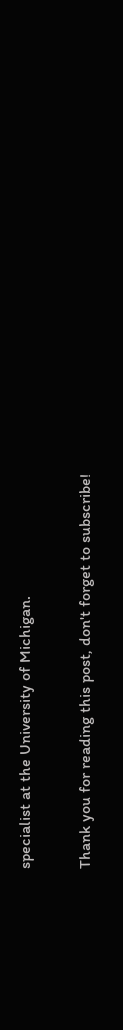specialist at the University of Michigan.

Thank you for reading this post, don't forget to subscribe!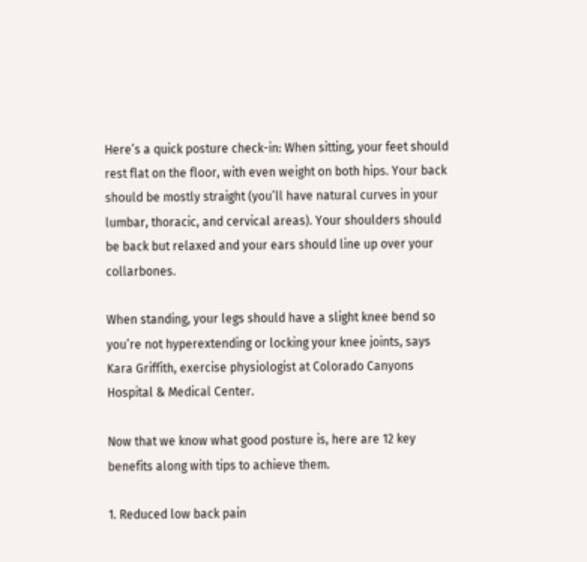Here’s a quick posture check-in: When sitting, your feet should rest flat on the floor, with even weight on both hips. Your back should be mostly straight (you’ll have natural curves in your lumbar, thoracic, and cervical areas). Your shoulders should be back but relaxed and your ears should line up over your collarbones.

When standing, your legs should have a slight knee bend so you’re not hyperextending or locking your knee joints, says Kara Griffith, exercise physiologist at Colorado Canyons Hospital & Medical Center.

Now that we know what good posture is, here are 12 key benefits along with tips to achieve them.

1. Reduced low back pain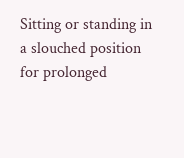Sitting or standing in a slouched position for prolonged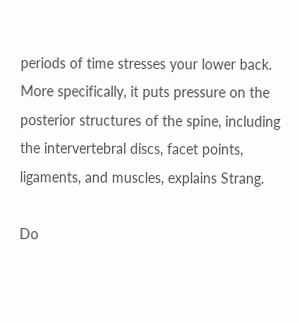periods of time stresses your lower back. More specifically, it puts pressure on the posterior structures of the spine, including the intervertebral discs, facet points, ligaments, and muscles, explains Strang.

Do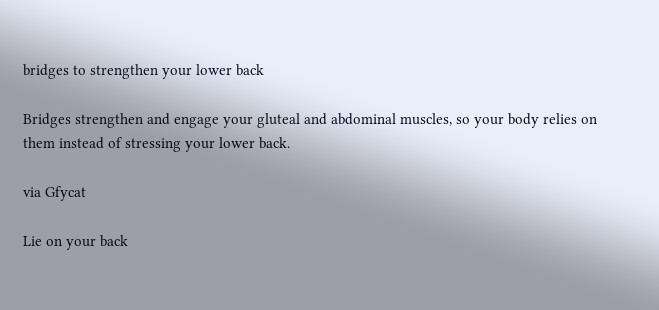bridges to strengthen your lower back

Bridges strengthen and engage your gluteal and abdominal muscles, so your body relies on them instead of stressing your lower back.

via Gfycat

Lie on your back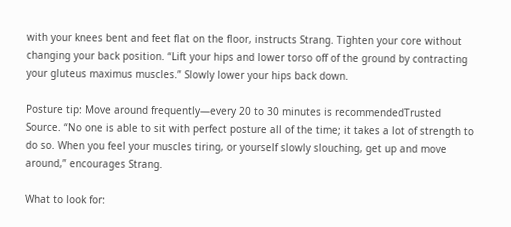with your knees bent and feet flat on the floor, instructs Strang. Tighten your core without changing your back position. “Lift your hips and lower torso off of the ground by contracting your gluteus maximus muscles.” Slowly lower your hips back down.

Posture tip: Move around frequently—every 20 to 30 minutes is recommendedTrusted Source. “No one is able to sit with perfect posture all of the time; it takes a lot of strength to do so. When you feel your muscles tiring, or yourself slowly slouching, get up and move around,” encourages Strang.

What to look for: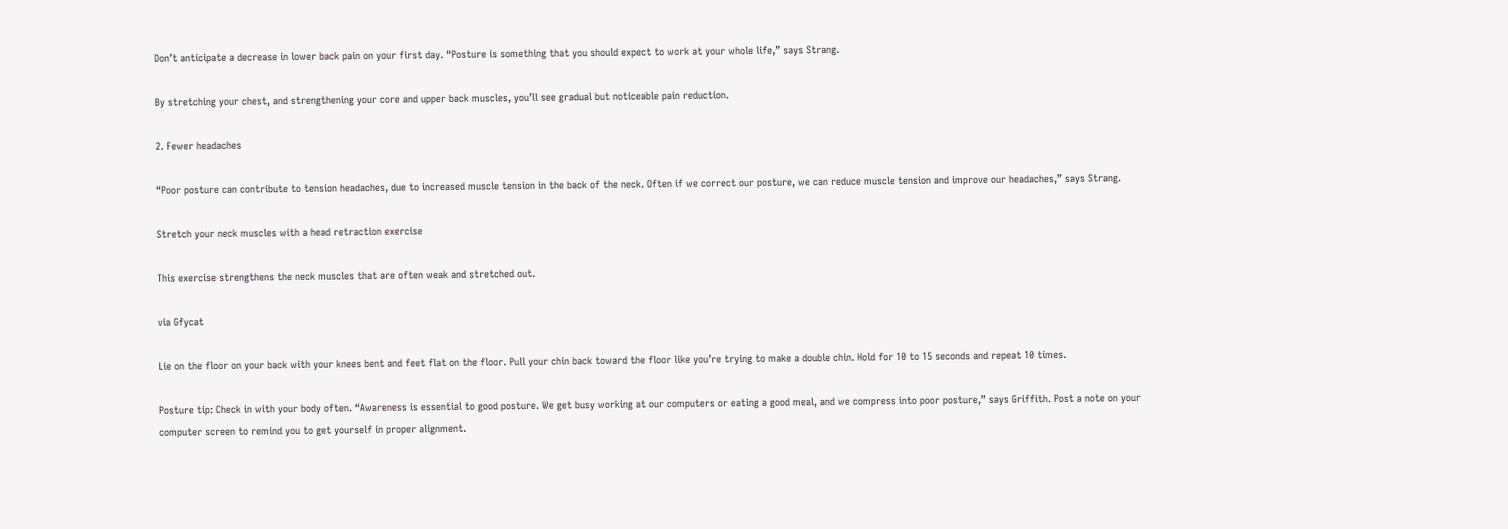Don’t anticipate a decrease in lower back pain on your first day. “Posture is something that you should expect to work at your whole life,” says Strang.

By stretching your chest, and strengthening your core and upper back muscles, you’ll see gradual but noticeable pain reduction.

2. Fewer headaches

“Poor posture can contribute to tension headaches, due to increased muscle tension in the back of the neck. Often if we correct our posture, we can reduce muscle tension and improve our headaches,” says Strang.

Stretch your neck muscles with a head retraction exercise

This exercise strengthens the neck muscles that are often weak and stretched out.

via Gfycat

Lie on the floor on your back with your knees bent and feet flat on the floor. Pull your chin back toward the floor like you’re trying to make a double chin. Hold for 10 to 15 seconds and repeat 10 times.

Posture tip: Check in with your body often. “Awareness is essential to good posture. We get busy working at our computers or eating a good meal, and we compress into poor posture,” says Griffith. Post a note on your computer screen to remind you to get yourself in proper alignment.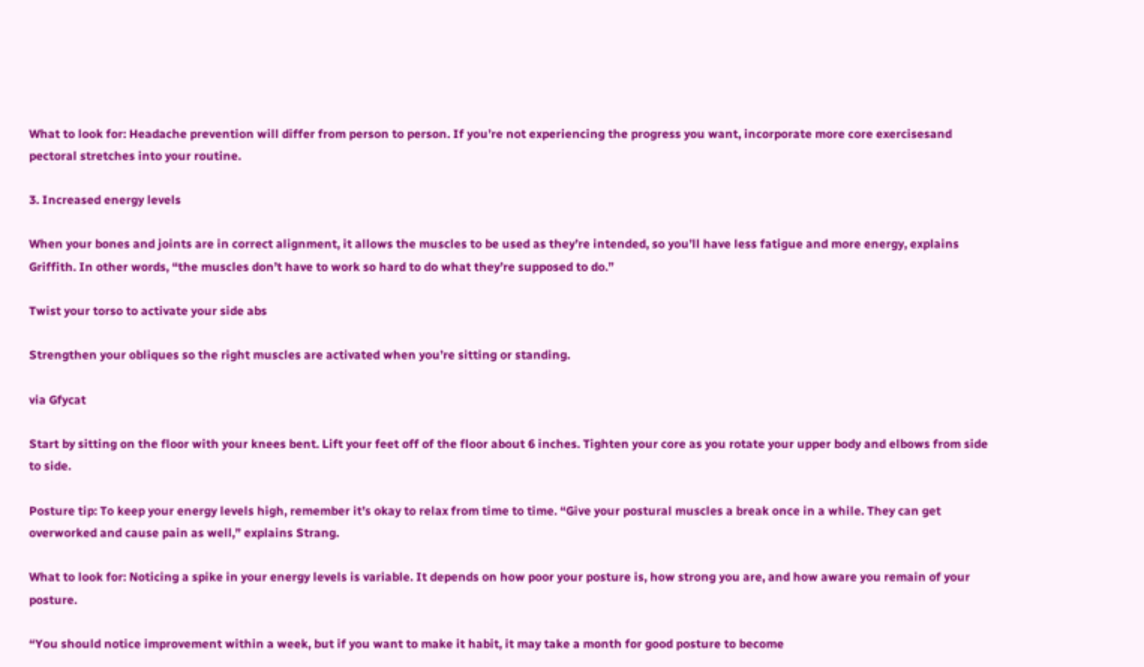What to look for: Headache prevention will differ from person to person. If you’re not experiencing the progress you want, incorporate more core exercisesand pectoral stretches into your routine.

3. Increased energy levels

When your bones and joints are in correct alignment, it allows the muscles to be used as they’re intended, so you’ll have less fatigue and more energy, explains Griffith. In other words, “the muscles don’t have to work so hard to do what they’re supposed to do.”

Twist your torso to activate your side abs

Strengthen your obliques so the right muscles are activated when you’re sitting or standing.

via Gfycat

Start by sitting on the floor with your knees bent. Lift your feet off of the floor about 6 inches. Tighten your core as you rotate your upper body and elbows from side to side.

Posture tip: To keep your energy levels high, remember it’s okay to relax from time to time. “Give your postural muscles a break once in a while. They can get overworked and cause pain as well,” explains Strang.

What to look for: Noticing a spike in your energy levels is variable. It depends on how poor your posture is, how strong you are, and how aware you remain of your posture.

“You should notice improvement within a week, but if you want to make it habit, it may take a month for good posture to become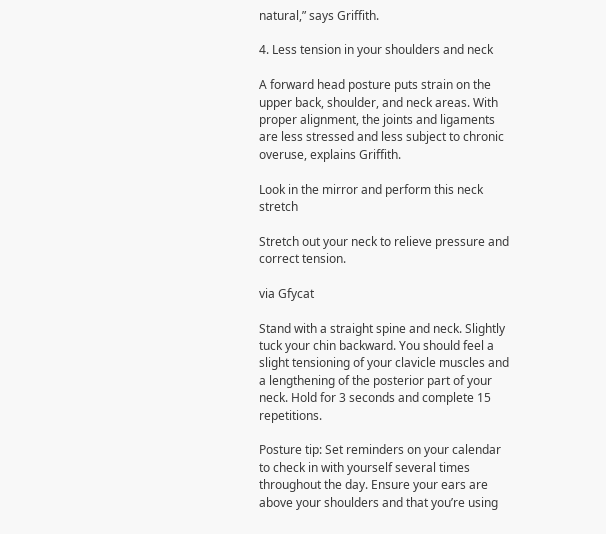natural,” says Griffith.

4. Less tension in your shoulders and neck

A forward head posture puts strain on the upper back, shoulder, and neck areas. With proper alignment, the joints and ligaments are less stressed and less subject to chronic overuse, explains Griffith.

Look in the mirror and perform this neck stretch

Stretch out your neck to relieve pressure and correct tension.

via Gfycat

Stand with a straight spine and neck. Slightly tuck your chin backward. You should feel a slight tensioning of your clavicle muscles and a lengthening of the posterior part of your neck. Hold for 3 seconds and complete 15 repetitions.

Posture tip: Set reminders on your calendar to check in with yourself several times throughout the day. Ensure your ears are above your shoulders and that you’re using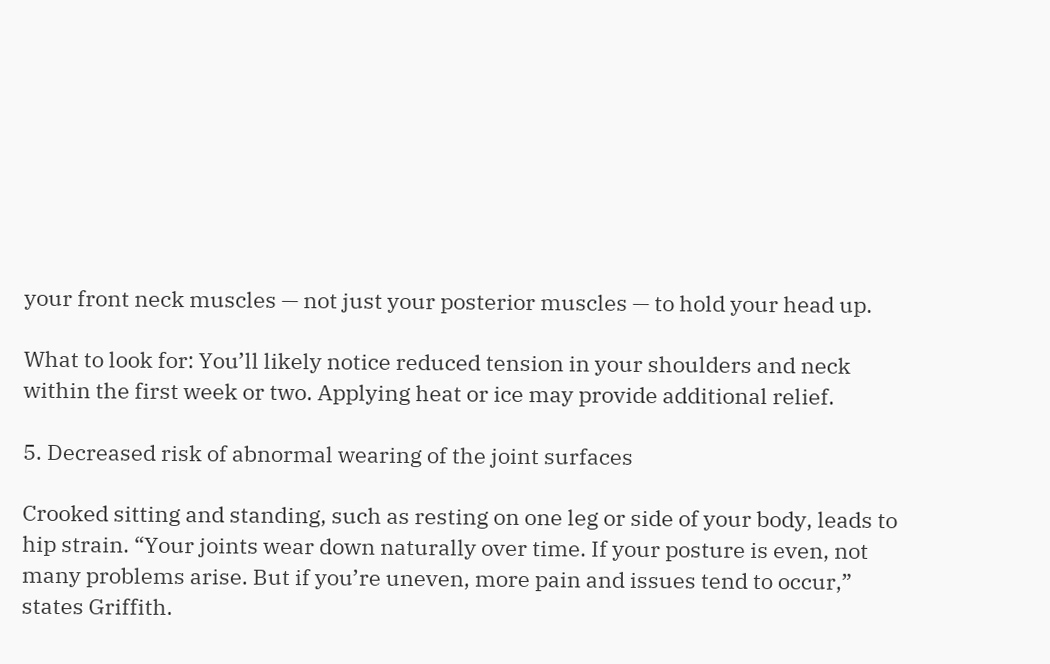your front neck muscles — not just your posterior muscles — to hold your head up.

What to look for: You’ll likely notice reduced tension in your shoulders and neck within the first week or two. Applying heat or ice may provide additional relief.

5. Decreased risk of abnormal wearing of the joint surfaces

Crooked sitting and standing, such as resting on one leg or side of your body, leads to hip strain. “Your joints wear down naturally over time. If your posture is even, not many problems arise. But if you’re uneven, more pain and issues tend to occur,” states Griffith.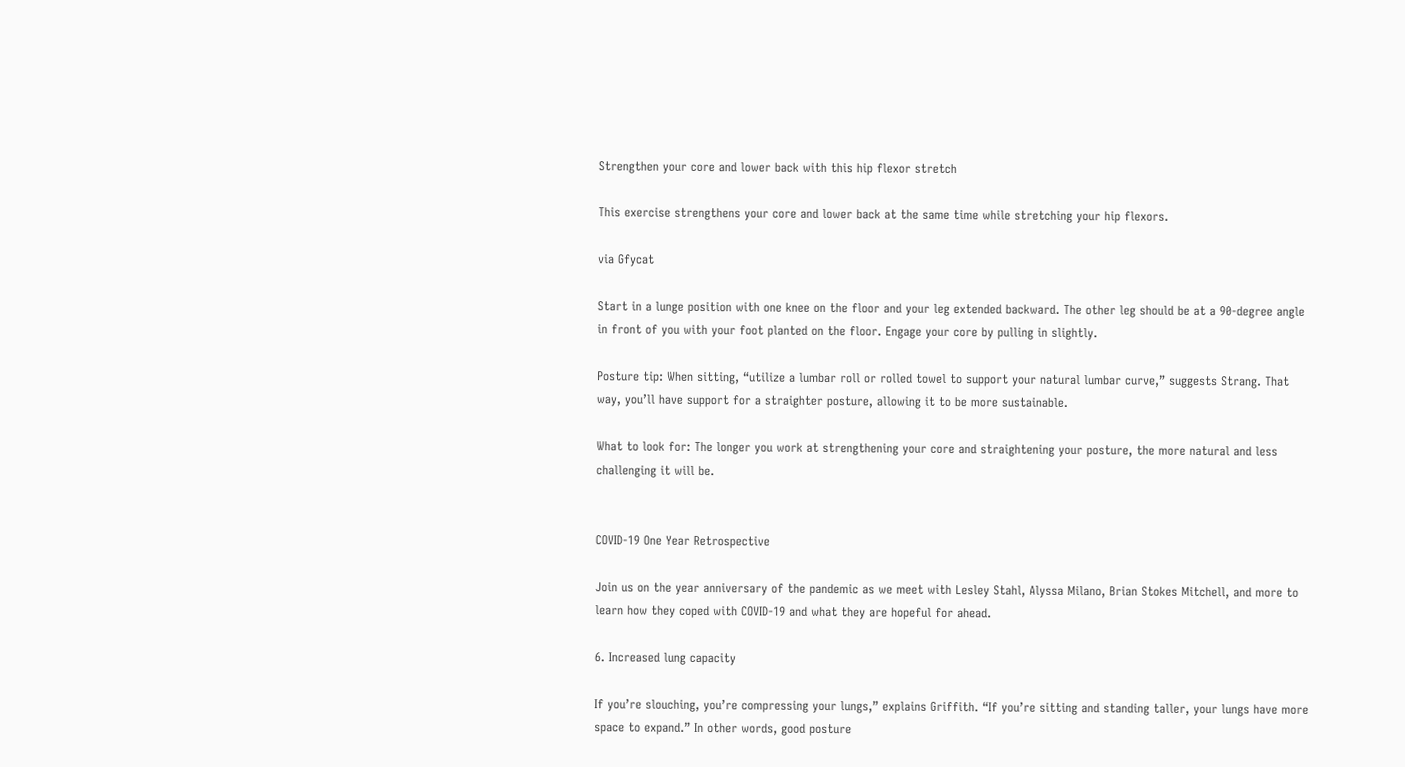Strengthen your core and lower back with this hip flexor stretch

This exercise strengthens your core and lower back at the same time while stretching your hip flexors.

via Gfycat

Start in a lunge position with one knee on the floor and your leg extended backward. The other leg should be at a 90-degree angle in front of you with your foot planted on the floor. Engage your core by pulling in slightly.

Posture tip: When sitting, “utilize a lumbar roll or rolled towel to support your natural lumbar curve,” suggests Strang. That way, you’ll have support for a straighter posture, allowing it to be more sustainable.

What to look for: The longer you work at strengthening your core and straightening your posture, the more natural and less challenging it will be.


COVID-19 One Year Retrospective

Join us on the year anniversary of the pandemic as we meet with Lesley Stahl, Alyssa Milano, Brian Stokes Mitchell, and more to learn how they coped with COVID-19 and what they are hopeful for ahead.

6. Increased lung capacity

If you’re slouching, you’re compressing your lungs,” explains Griffith. “If you’re sitting and standing taller, your lungs have more space to expand.” In other words, good posture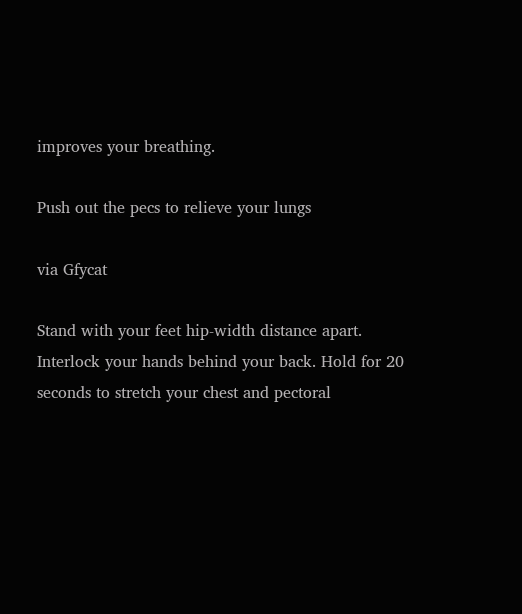improves your breathing.

Push out the pecs to relieve your lungs

via Gfycat

Stand with your feet hip-width distance apart. Interlock your hands behind your back. Hold for 20 seconds to stretch your chest and pectoral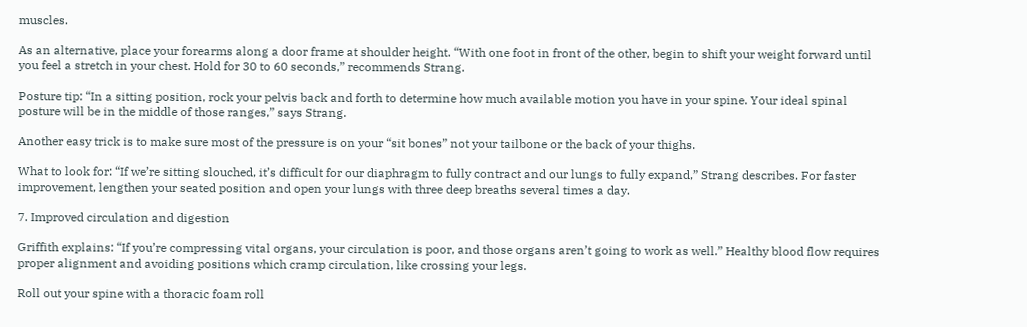muscles.

As an alternative, place your forearms along a door frame at shoulder height. “With one foot in front of the other, begin to shift your weight forward until you feel a stretch in your chest. Hold for 30 to 60 seconds,” recommends Strang.

Posture tip: “In a sitting position, rock your pelvis back and forth to determine how much available motion you have in your spine. Your ideal spinal posture will be in the middle of those ranges,” says Strang.

Another easy trick is to make sure most of the pressure is on your “sit bones” not your tailbone or the back of your thighs.

What to look for: “If we’re sitting slouched, it’s difficult for our diaphragm to fully contract and our lungs to fully expand,” Strang describes. For faster improvement, lengthen your seated position and open your lungs with three deep breaths several times a day.

7. Improved circulation and digestion

Griffith explains: “If you’re compressing vital organs, your circulation is poor, and those organs aren’t going to work as well.” Healthy blood flow requires proper alignment and avoiding positions which cramp circulation, like crossing your legs.

Roll out your spine with a thoracic foam roll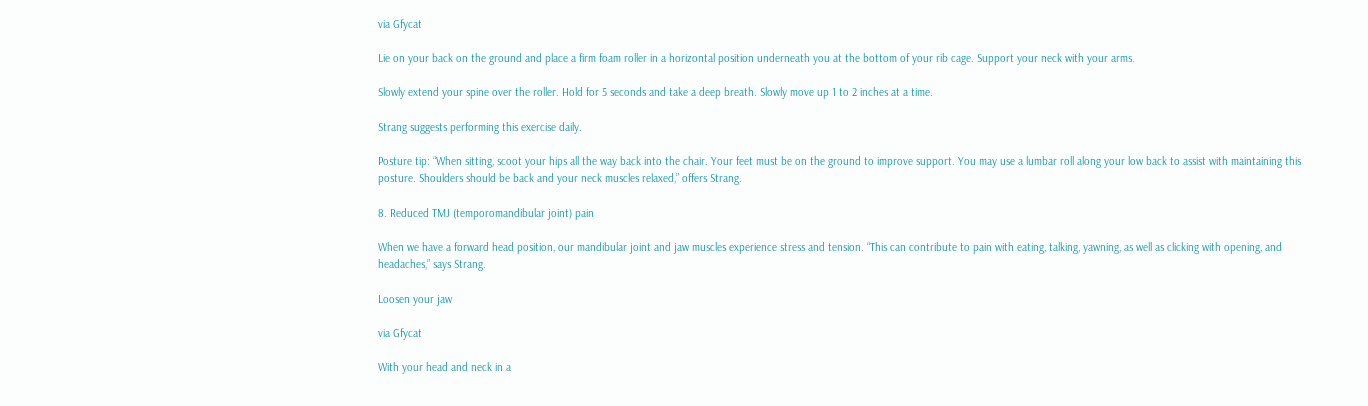via Gfycat

Lie on your back on the ground and place a firm foam roller in a horizontal position underneath you at the bottom of your rib cage. Support your neck with your arms.

Slowly extend your spine over the roller. Hold for 5 seconds and take a deep breath. Slowly move up 1 to 2 inches at a time.

Strang suggests performing this exercise daily.

Posture tip: “When sitting, scoot your hips all the way back into the chair. Your feet must be on the ground to improve support. You may use a lumbar roll along your low back to assist with maintaining this posture. Shoulders should be back and your neck muscles relaxed,” offers Strang.

8. Reduced TMJ (temporomandibular joint) pain

When we have a forward head position, our mandibular joint and jaw muscles experience stress and tension. “This can contribute to pain with eating, talking, yawning, as well as clicking with opening, and headaches,” says Strang.

Loosen your jaw

via Gfycat

With your head and neck in a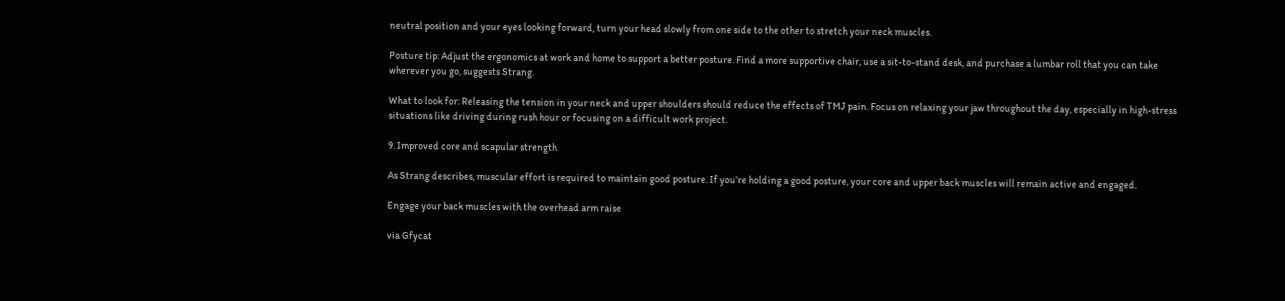neutral position and your eyes looking forward, turn your head slowly from one side to the other to stretch your neck muscles.

Posture tip: Adjust the ergonomics at work and home to support a better posture. Find a more supportive chair, use a sit-to-stand desk, and purchase a lumbar roll that you can take wherever you go, suggests Strang.

What to look for: Releasing the tension in your neck and upper shoulders should reduce the effects of TMJ pain. Focus on relaxing your jaw throughout the day, especially in high-stress situations like driving during rush hour or focusing on a difficult work project.

9. Improved core and scapular strength

As Strang describes, muscular effort is required to maintain good posture. If you’re holding a good posture, your core and upper back muscles will remain active and engaged.

Engage your back muscles with the overhead arm raise

via Gfycat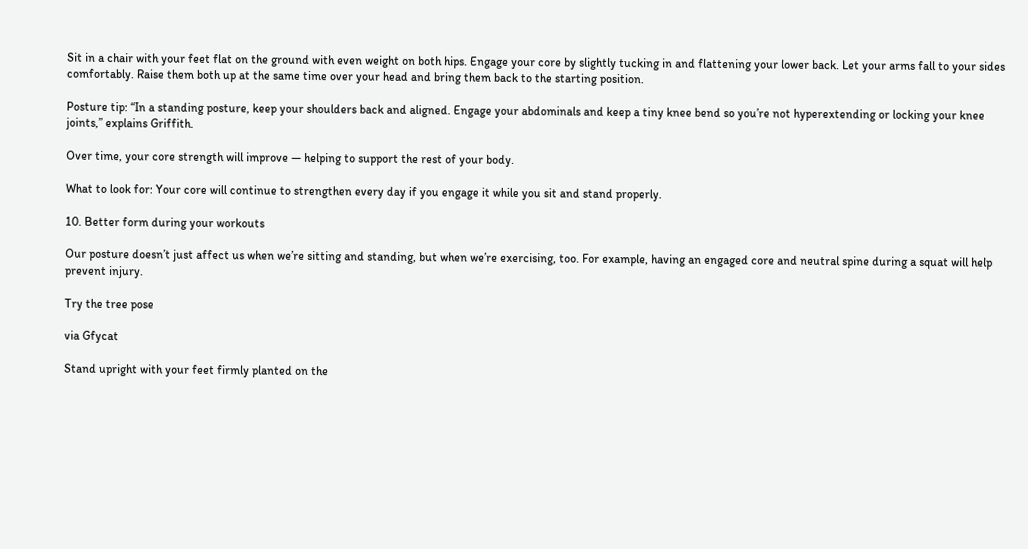Sit in a chair with your feet flat on the ground with even weight on both hips. Engage your core by slightly tucking in and flattening your lower back. Let your arms fall to your sides comfortably. Raise them both up at the same time over your head and bring them back to the starting position.

Posture tip: “In a standing posture, keep your shoulders back and aligned. Engage your abdominals and keep a tiny knee bend so you’re not hyperextending or locking your knee joints,” explains Griffith.

Over time, your core strength will improve — helping to support the rest of your body.

What to look for: Your core will continue to strengthen every day if you engage it while you sit and stand properly.

10. Better form during your workouts

Our posture doesn’t just affect us when we’re sitting and standing, but when we’re exercising, too. For example, having an engaged core and neutral spine during a squat will help prevent injury.

Try the tree pose

via Gfycat

Stand upright with your feet firmly planted on the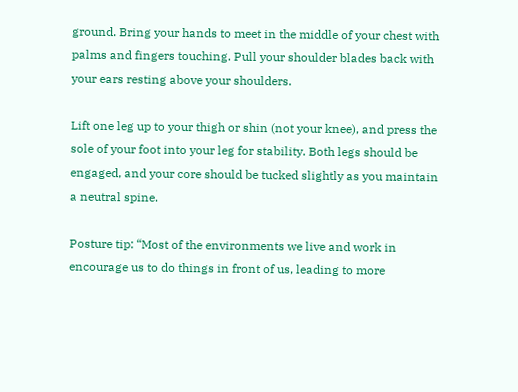ground. Bring your hands to meet in the middle of your chest with palms and fingers touching. Pull your shoulder blades back with your ears resting above your shoulders.

Lift one leg up to your thigh or shin (not your knee), and press the sole of your foot into your leg for stability. Both legs should be engaged, and your core should be tucked slightly as you maintain a neutral spine.

Posture tip: “Most of the environments we live and work in encourage us to do things in front of us, leading to more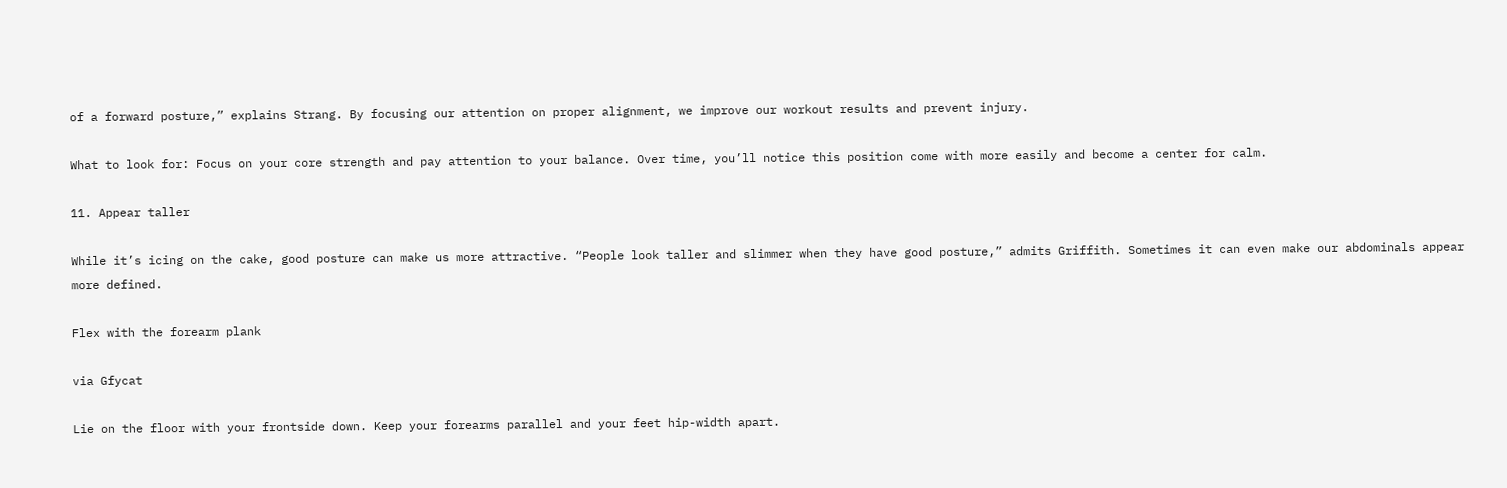of a forward posture,” explains Strang. By focusing our attention on proper alignment, we improve our workout results and prevent injury.

What to look for: Focus on your core strength and pay attention to your balance. Over time, you’ll notice this position come with more easily and become a center for calm.

11. Appear taller

While it’s icing on the cake, good posture can make us more attractive. “People look taller and slimmer when they have good posture,” admits Griffith. Sometimes it can even make our abdominals appear more defined.

Flex with the forearm plank

via Gfycat

Lie on the floor with your frontside down. Keep your forearms parallel and your feet hip-width apart.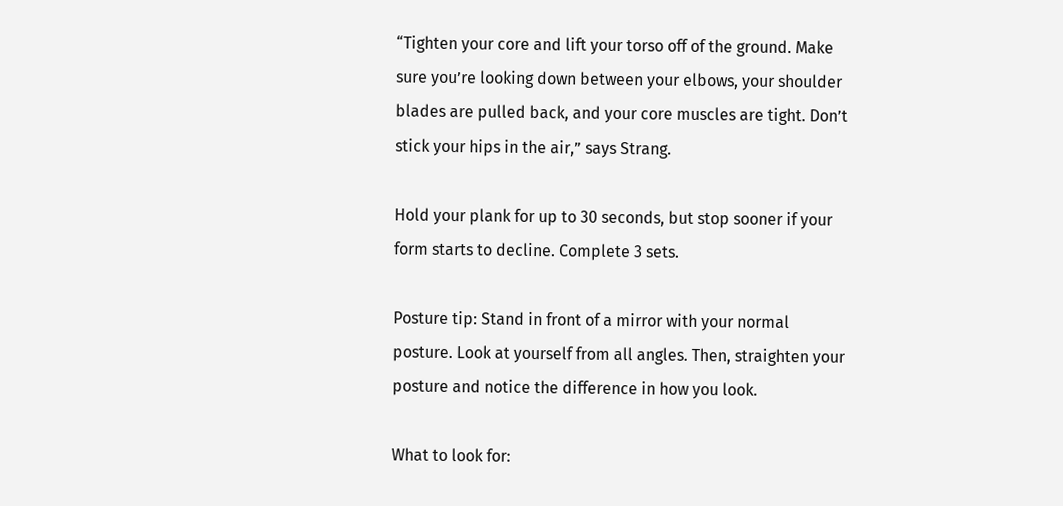“Tighten your core and lift your torso off of the ground. Make sure you’re looking down between your elbows, your shoulder blades are pulled back, and your core muscles are tight. Don’t stick your hips in the air,” says Strang.

Hold your plank for up to 30 seconds, but stop sooner if your form starts to decline. Complete 3 sets.

Posture tip: Stand in front of a mirror with your normal posture. Look at yourself from all angles. Then, straighten your posture and notice the difference in how you look.

What to look for: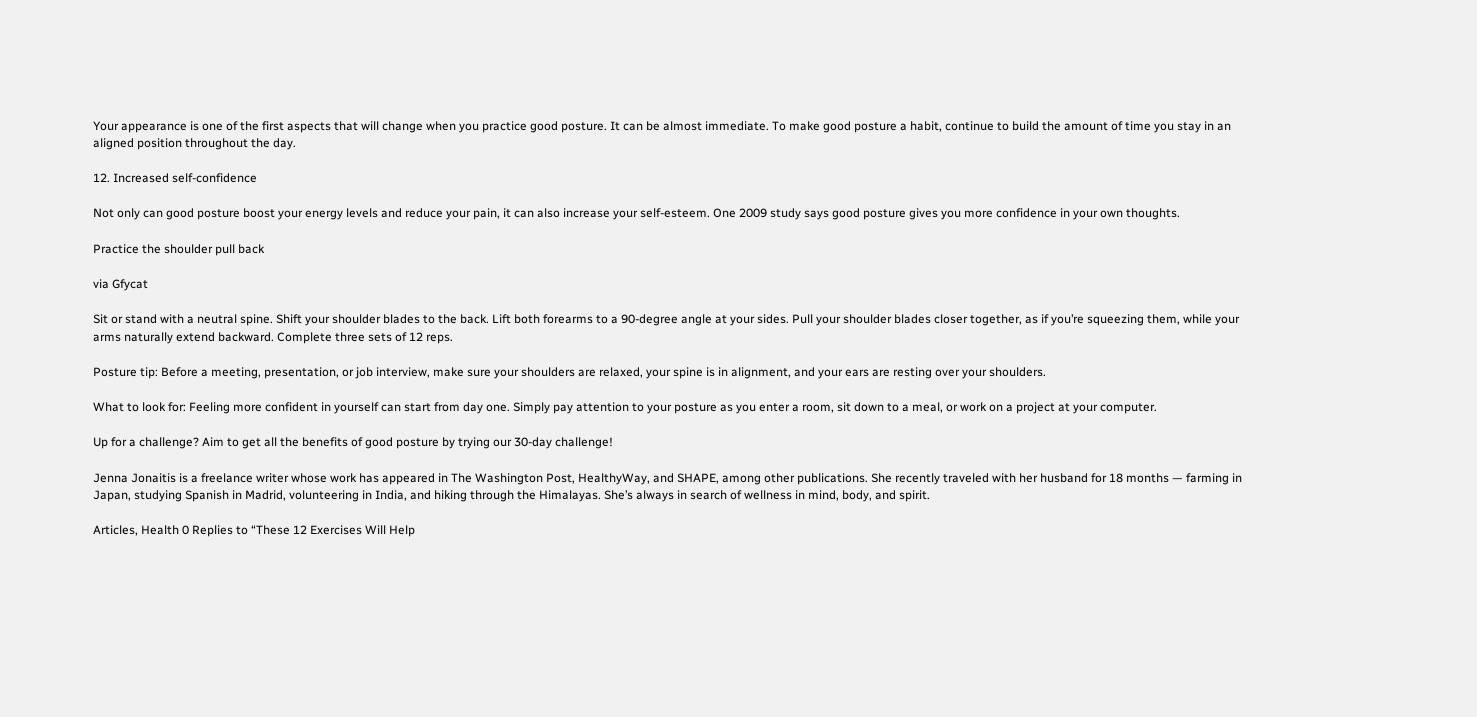Your appearance is one of the first aspects that will change when you practice good posture. It can be almost immediate. To make good posture a habit, continue to build the amount of time you stay in an aligned position throughout the day.

12. Increased self-confidence

Not only can good posture boost your energy levels and reduce your pain, it can also increase your self-esteem. One 2009 study says good posture gives you more confidence in your own thoughts.

Practice the shoulder pull back

via Gfycat

Sit or stand with a neutral spine. Shift your shoulder blades to the back. Lift both forearms to a 90-degree angle at your sides. Pull your shoulder blades closer together, as if you’re squeezing them, while your arms naturally extend backward. Complete three sets of 12 reps.

Posture tip: Before a meeting, presentation, or job interview, make sure your shoulders are relaxed, your spine is in alignment, and your ears are resting over your shoulders.

What to look for: Feeling more confident in yourself can start from day one. Simply pay attention to your posture as you enter a room, sit down to a meal, or work on a project at your computer.

Up for a challenge? Aim to get all the benefits of good posture by trying our 30-day challenge!

Jenna Jonaitis is a freelance writer whose work has appeared in The Washington Post, HealthyWay, and SHAPE, among other publications. She recently traveled with her husband for 18 months — farming in Japan, studying Spanish in Madrid, volunteering in India, and hiking through the Himalayas. She’s always in search of wellness in mind, body, and spirit.

Articles, Health 0 Replies to “These 12 Exercises Will Help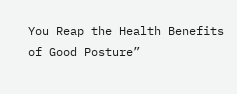You Reap the Health Benefits of Good Posture”